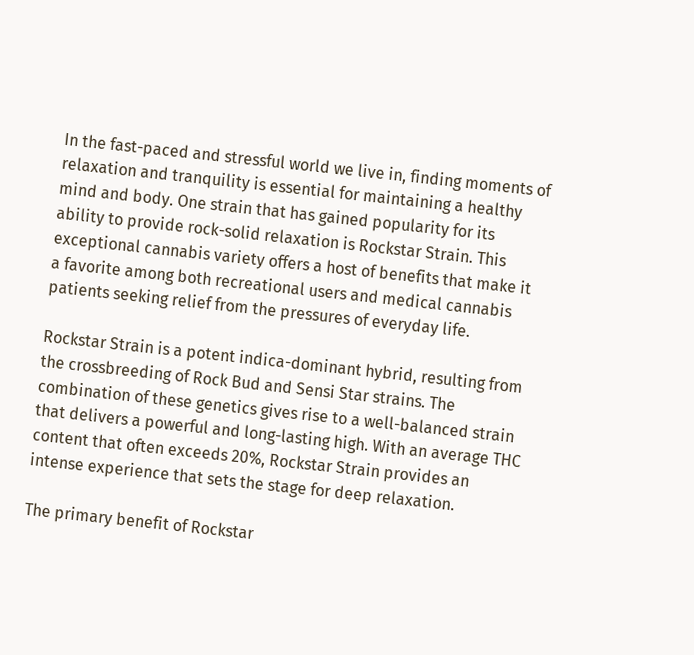In the fast-paced and stressful world we live in, finding moments of relaxation and tranquility is essential for maintaining a healthy mind and body. One strain that has gained popularity for its ability to provide rock-solid relaxation is Rockstar Strain. This exceptional cannabis variety offers a host of benefits that make it a favorite among both recreational users and medical cannabis patients seeking relief from the pressures of everyday life.

Rockstar Strain is a potent indica-dominant hybrid, resulting from the crossbreeding of Rock Bud and Sensi Star strains. The combination of these genetics gives rise to a well-balanced strain that delivers a powerful and long-lasting high. With an average THC content that often exceeds 20%, Rockstar Strain provides an intense experience that sets the stage for deep relaxation.

The primary benefit of Rockstar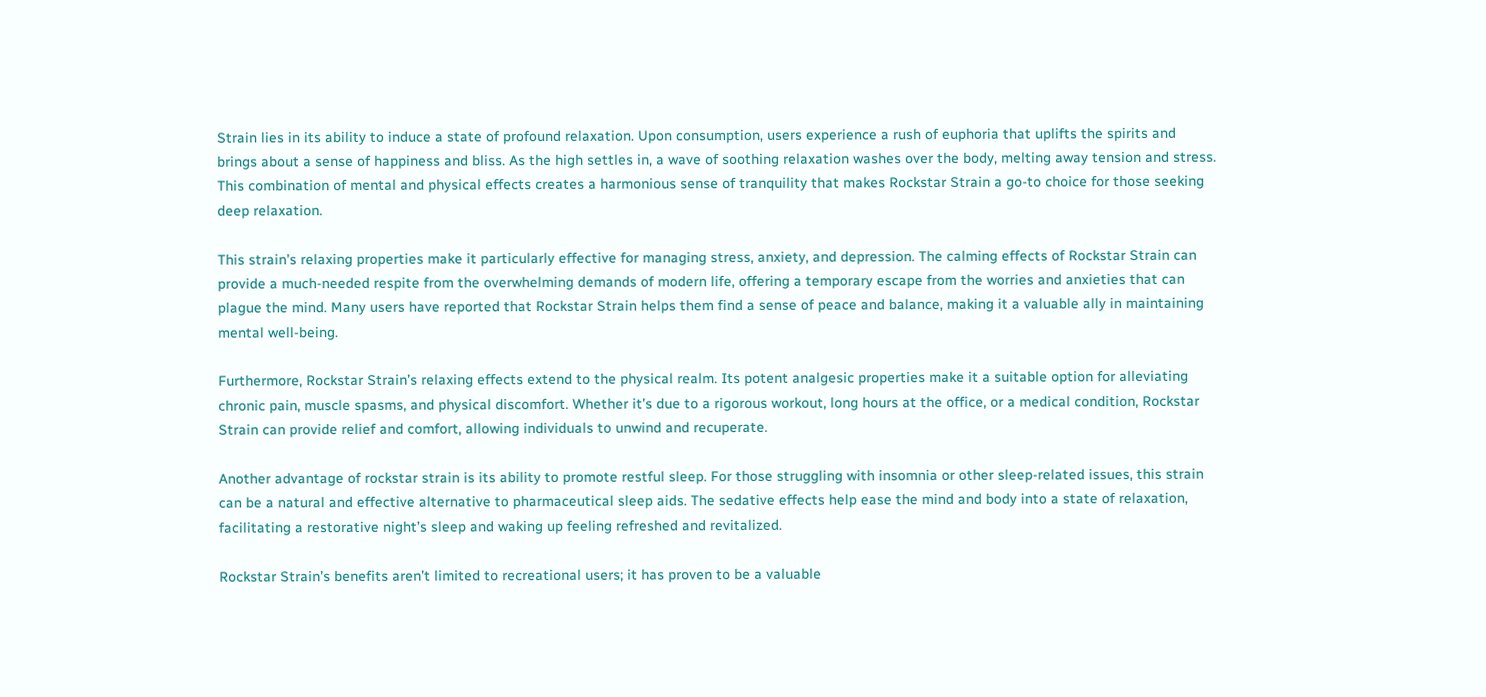Strain lies in its ability to induce a state of profound relaxation. Upon consumption, users experience a rush of euphoria that uplifts the spirits and brings about a sense of happiness and bliss. As the high settles in, a wave of soothing relaxation washes over the body, melting away tension and stress. This combination of mental and physical effects creates a harmonious sense of tranquility that makes Rockstar Strain a go-to choice for those seeking deep relaxation.

This strain’s relaxing properties make it particularly effective for managing stress, anxiety, and depression. The calming effects of Rockstar Strain can provide a much-needed respite from the overwhelming demands of modern life, offering a temporary escape from the worries and anxieties that can plague the mind. Many users have reported that Rockstar Strain helps them find a sense of peace and balance, making it a valuable ally in maintaining mental well-being.

Furthermore, Rockstar Strain’s relaxing effects extend to the physical realm. Its potent analgesic properties make it a suitable option for alleviating chronic pain, muscle spasms, and physical discomfort. Whether it’s due to a rigorous workout, long hours at the office, or a medical condition, Rockstar Strain can provide relief and comfort, allowing individuals to unwind and recuperate.

Another advantage of rockstar strain is its ability to promote restful sleep. For those struggling with insomnia or other sleep-related issues, this strain can be a natural and effective alternative to pharmaceutical sleep aids. The sedative effects help ease the mind and body into a state of relaxation, facilitating a restorative night’s sleep and waking up feeling refreshed and revitalized.

Rockstar Strain’s benefits aren’t limited to recreational users; it has proven to be a valuable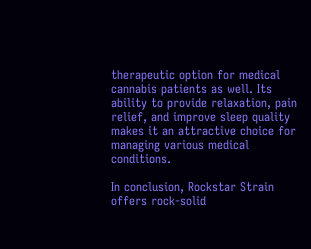therapeutic option for medical cannabis patients as well. Its ability to provide relaxation, pain relief, and improve sleep quality makes it an attractive choice for managing various medical conditions.

In conclusion, Rockstar Strain offers rock-solid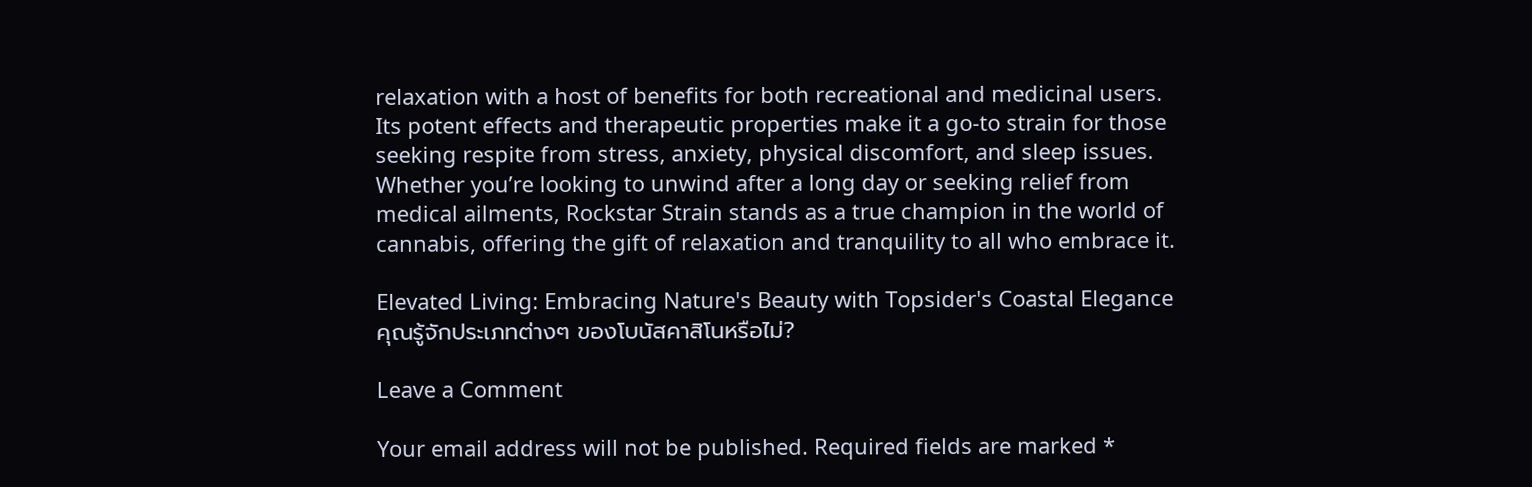relaxation with a host of benefits for both recreational and medicinal users. Its potent effects and therapeutic properties make it a go-to strain for those seeking respite from stress, anxiety, physical discomfort, and sleep issues. Whether you’re looking to unwind after a long day or seeking relief from medical ailments, Rockstar Strain stands as a true champion in the world of cannabis, offering the gift of relaxation and tranquility to all who embrace it.

Elevated Living: Embracing Nature's Beauty with Topsider's Coastal Elegance
คุณรู้จักประเภทต่างๆ ของโบนัสคาสิโนหรือไม่?

Leave a Comment

Your email address will not be published. Required fields are marked *